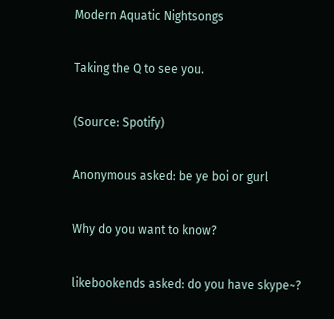Modern Aquatic Nightsongs

Taking the Q to see you.

(Source: Spotify)

Anonymous asked: be ye boi or gurl

Why do you want to know?

likebookends asked: do you have skype~?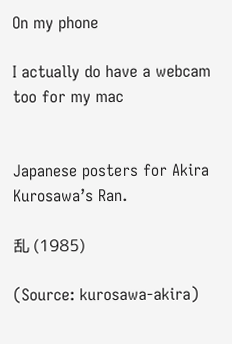On my phone

I actually do have a webcam too for my mac


Japanese posters for Akira Kurosawa’s Ran.

乱 (1985)

(Source: kurosawa-akira)